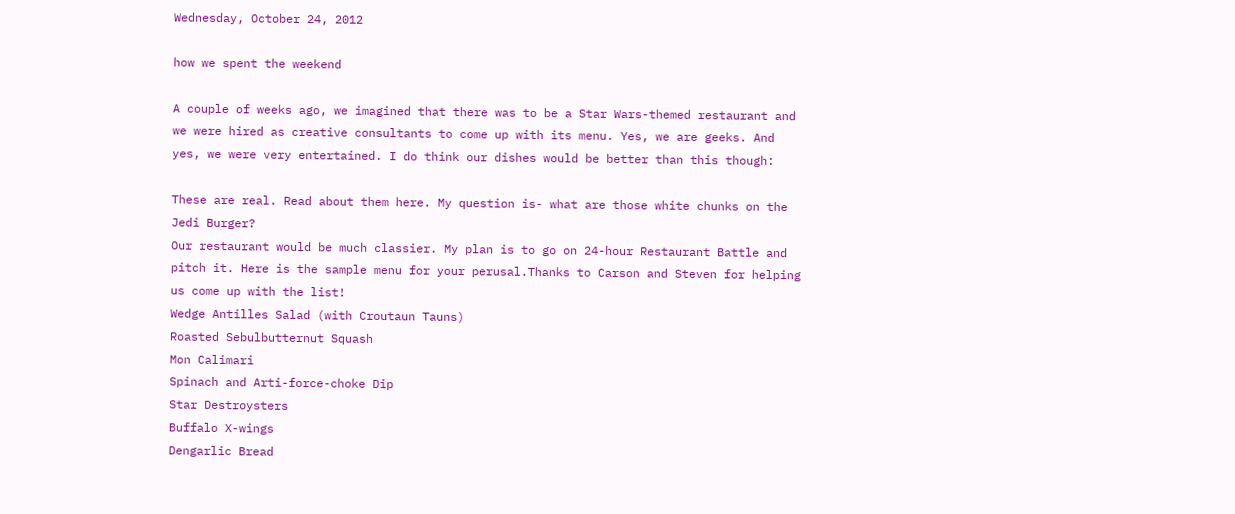Wednesday, October 24, 2012

how we spent the weekend

A couple of weeks ago, we imagined that there was to be a Star Wars-themed restaurant and we were hired as creative consultants to come up with its menu. Yes, we are geeks. And yes, we were very entertained. I do think our dishes would be better than this though:

These are real. Read about them here. My question is- what are those white chunks on the Jedi Burger?
Our restaurant would be much classier. My plan is to go on 24-hour Restaurant Battle and pitch it. Here is the sample menu for your perusal.Thanks to Carson and Steven for helping us come up with the list!
Wedge Antilles Salad (with Croutaun Tauns)
Roasted Sebulbutternut Squash
Mon Calimari
Spinach and Arti-force-choke Dip
Star Destroysters
Buffalo X-wings
Dengarlic Bread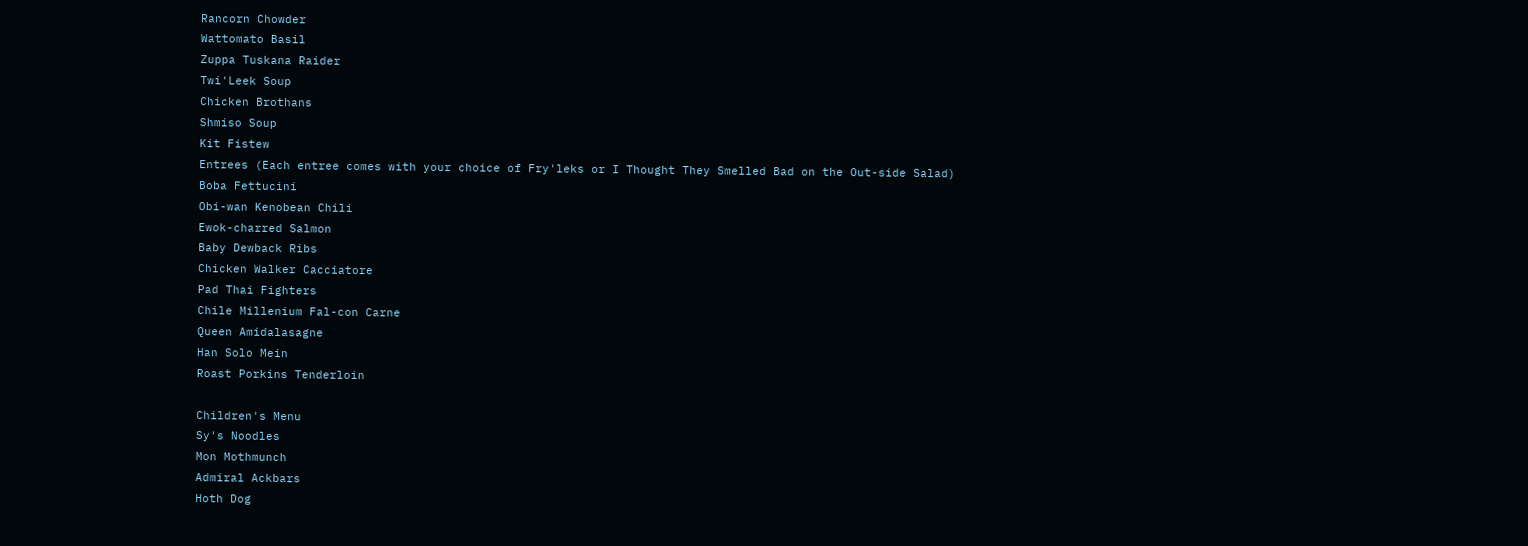Rancorn Chowder
Wattomato Basil
Zuppa Tuskana Raider
Twi'Leek Soup
Chicken Brothans
Shmiso Soup
Kit Fistew
Entrees (Each entree comes with your choice of Fry'leks or I Thought They Smelled Bad on the Out-side Salad)
Boba Fettucini
Obi-wan Kenobean Chili
Ewok-charred Salmon
Baby Dewback Ribs
Chicken Walker Cacciatore
Pad Thai Fighters
Chile Millenium Fal-con Carne
Queen Amidalasagne
Han Solo Mein
Roast Porkins Tenderloin

Children's Menu
Sy's Noodles
Mon Mothmunch
Admiral Ackbars
Hoth Dog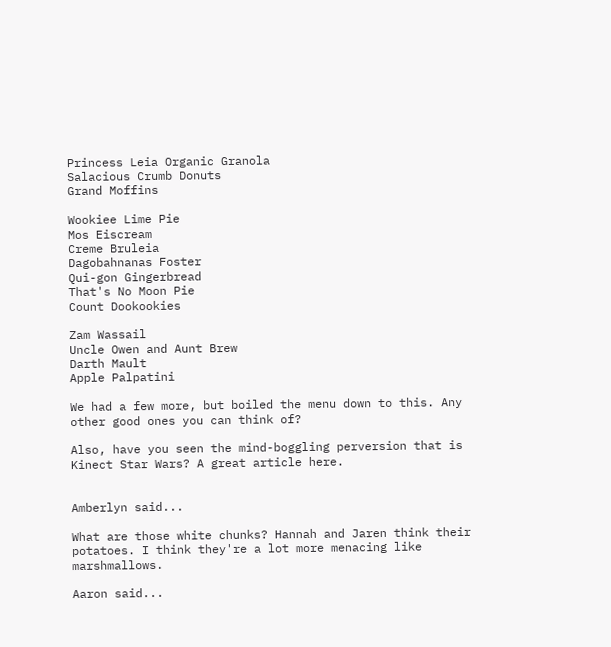Princess Leia Organic Granola
Salacious Crumb Donuts
Grand Moffins

Wookiee Lime Pie
Mos Eiscream
Creme Bruleia
Dagobahnanas Foster
Qui-gon Gingerbread
That's No Moon Pie
Count Dookookies

Zam Wassail
Uncle Owen and Aunt Brew
Darth Mault
Apple Palpatini

We had a few more, but boiled the menu down to this. Any other good ones you can think of?

Also, have you seen the mind-boggling perversion that is Kinect Star Wars? A great article here.


Amberlyn said...

What are those white chunks? Hannah and Jaren think their potatoes. I think they're a lot more menacing like marshmallows.

Aaron said...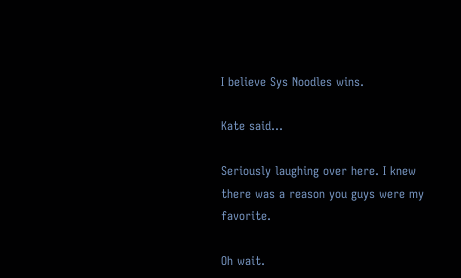I believe Sys Noodles wins.

Kate said...

Seriously laughing over here. I knew there was a reason you guys were my favorite.

Oh wait.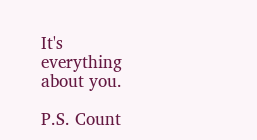It's everything about you.

P.S. Count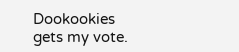Dookookies gets my vote.